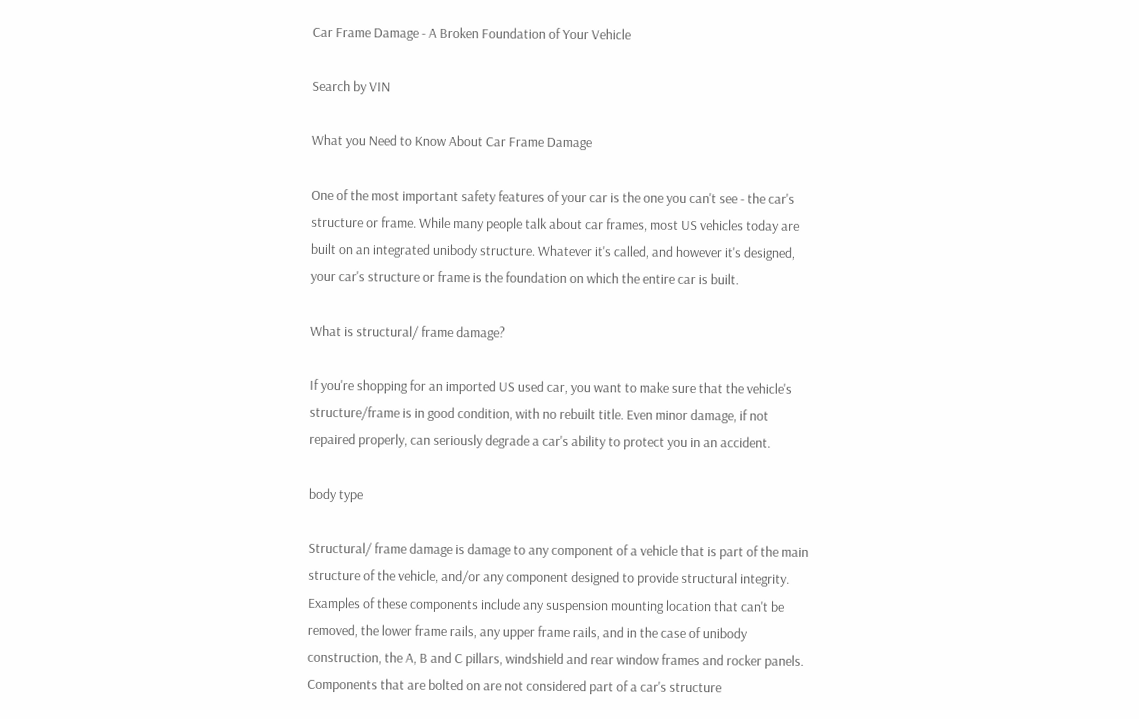Car Frame Damage - A Broken Foundation of Your Vehicle

Search by VIN

What you Need to Know About Car Frame Damage

One of the most important safety features of your car is the one you can't see - the car's structure or frame. While many people talk about car frames, most US vehicles today are built on an integrated unibody structure. Whatever it's called, and however it's designed, your car's structure or frame is the foundation on which the entire car is built.

What is structural/ frame damage?

If you're shopping for an imported US used car, you want to make sure that the vehicle's structure/frame is in good condition, with no rebuilt title. Even minor damage, if not repaired properly, can seriously degrade a car's ability to protect you in an accident.

body type

Structural/ frame damage is damage to any component of a vehicle that is part of the main structure of the vehicle, and/or any component designed to provide structural integrity. Examples of these components include any suspension mounting location that can't be removed, the lower frame rails, any upper frame rails, and in the case of unibody construction, the A, B and C pillars, windshield and rear window frames and rocker panels. Components that are bolted on are not considered part of a car's structure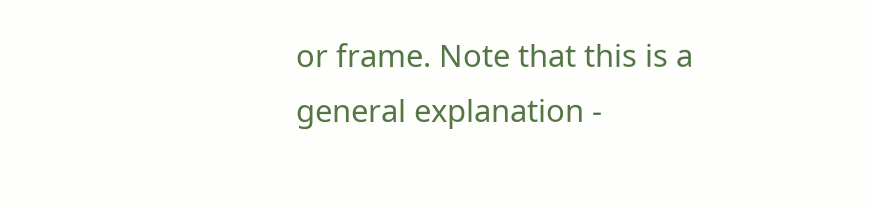or frame. Note that this is a general explanation -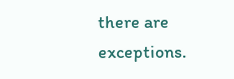there are exceptions.